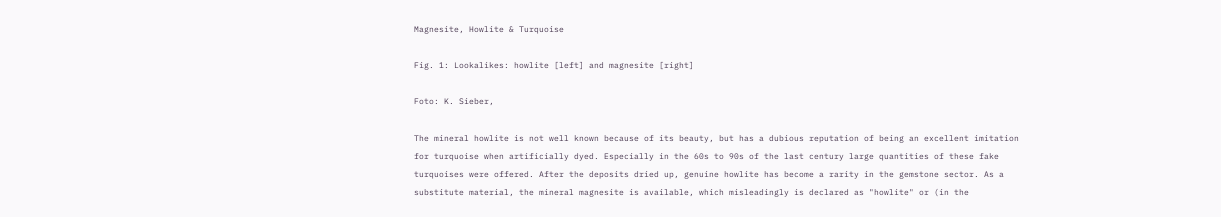Magnesite, Howlite & Turquoise

Fig. 1: Lookalikes: howlite [left] and magnesite [right]

Foto: K. Sieber,

The mineral howlite is not well known because of its beauty, but has a dubious reputation of being an excellent imitation for turquoise when artificially dyed. Especially in the 60s to 90s of the last century large quantities of these fake turquoises were offered. After the deposits dried up, genuine howlite has become a rarity in the gemstone sector. As a substitute material, the mineral magnesite is available, which misleadingly is declared as "howlite" or (in the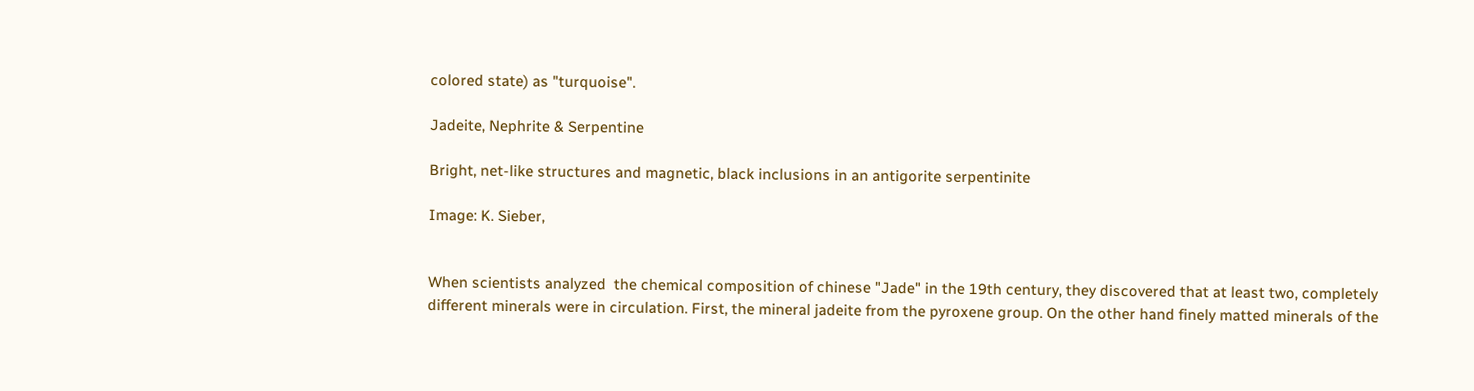colored state) as "turquoise".

Jadeite, Nephrite & Serpentine

Bright, net-like structures and magnetic, black inclusions in an antigorite serpentinite

Image: K. Sieber,


When scientists analyzed  the chemical composition of chinese "Jade" in the 19th century, they discovered that at least two, completely different minerals were in circulation. First, the mineral jadeite from the pyroxene group. On the other hand finely matted minerals of the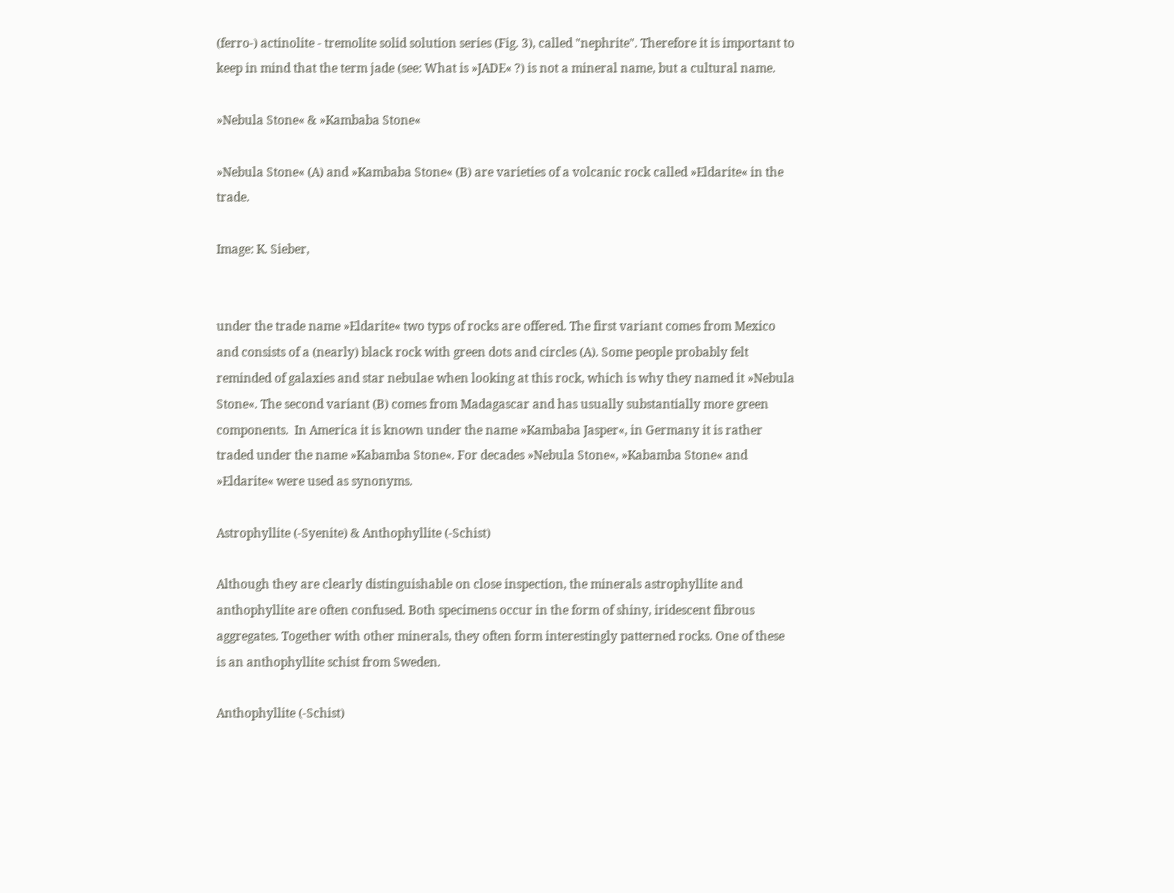(ferro-) actinolite - tremolite solid solution series (Fig. 3), called "nephrite". Therefore it is important to keep in mind that the term jade (see: What is »JADE« ?) is not a mineral name, but a cultural name.

»Nebula Stone« & »Kambaba Stone«

»Nebula Stone« (A) and »Kambaba Stone« (B) are varieties of a volcanic rock called »Eldarite« in the trade.

Image: K. Sieber,


under the trade name »Eldarite« two typs of rocks are offered. The first variant comes from Mexico and consists of a (nearly) black rock with green dots and circles (A). Some people probably felt reminded of galaxies and star nebulae when looking at this rock, which is why they named it »Nebula Stone«. The second variant (B) comes from Madagascar and has usually substantially more green components.  In America it is known under the name »Kambaba Jasper«, in Germany it is rather traded under the name »Kabamba Stone«. For decades »Nebula Stone«, »Kabamba Stone« and »Eldarite« were used as synonyms.

Astrophyllite (-Syenite) & Anthophyllite (-Schist)

Although they are clearly distinguishable on close inspection, the minerals astrophyllite and anthophyllite are often confused. Both specimens occur in the form of shiny, iridescent fibrous aggregates. Together with other minerals, they often form interestingly patterned rocks. One of these is an anthophyllite schist from Sweden.

Anthophyllite (-Schist)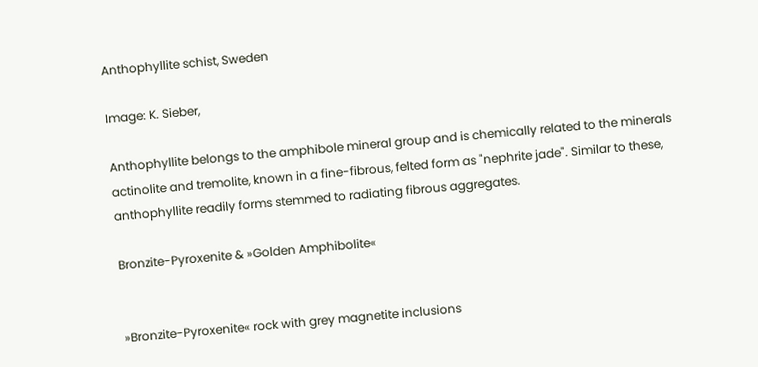Anthophyllite schist, Sweden

Image: K. Sieber,

Anthophyllite belongs to the amphibole mineral group and is chemically related to the minerals actinolite and tremolite, known in a fine-fibrous, felted form as "nephrite jade". Similar to these, anthophyllite readily forms stemmed to radiating fibrous aggregates.

Bronzite-Pyroxenite & »Golden Amphibolite«


»Bronzite-Pyroxenite« rock with grey magnetite inclusions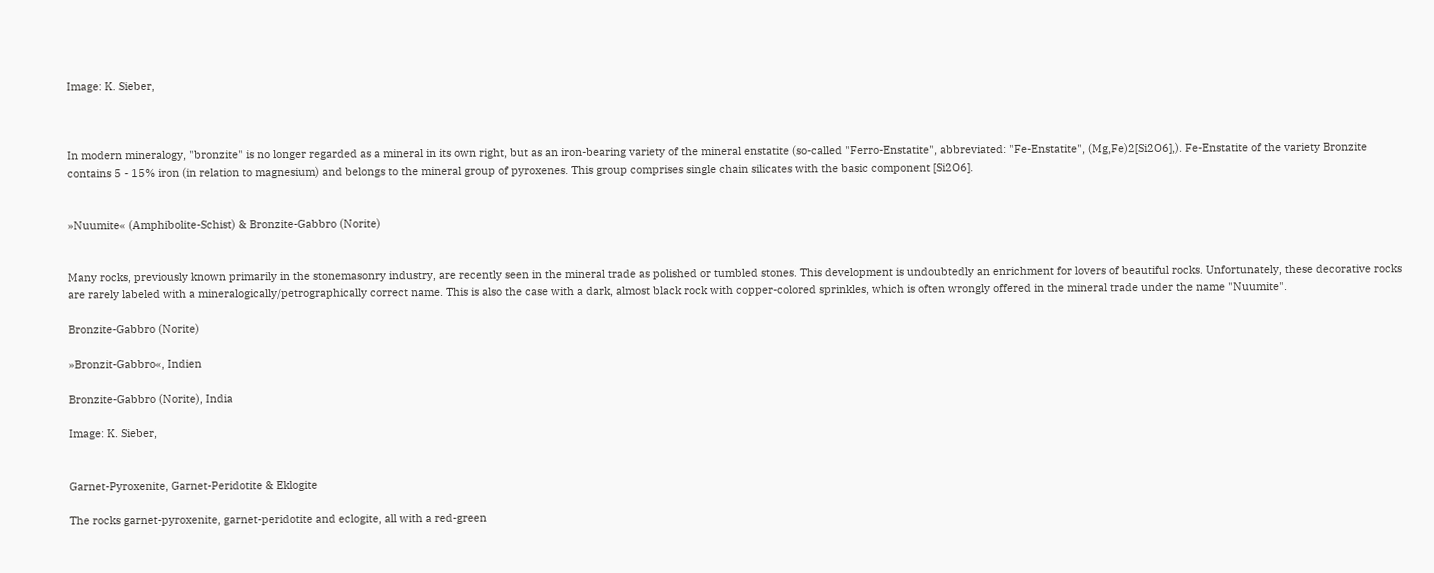Image: K. Sieber,



In modern mineralogy, "bronzite" is no longer regarded as a mineral in its own right, but as an iron-bearing variety of the mineral enstatite (so-called "Ferro-Enstatite", abbreviated: "Fe-Enstatite", (Mg,Fe)2[Si2O6],). Fe-Enstatite of the variety Bronzite contains 5 - 15% iron (in relation to magnesium) and belongs to the mineral group of pyroxenes. This group comprises single chain silicates with the basic component [Si2O6].


»Nuumite« (Amphibolite-Schist) & Bronzite-Gabbro (Norite)


Many rocks, previously known primarily in the stonemasonry industry, are recently seen in the mineral trade as polished or tumbled stones. This development is undoubtedly an enrichment for lovers of beautiful rocks. Unfortunately, these decorative rocks are rarely labeled with a mineralogically/petrographically correct name. This is also the case with a dark, almost black rock with copper-colored sprinkles, which is often wrongly offered in the mineral trade under the name "Nuumite".

Bronzite-Gabbro (Norite)

»Bronzit-Gabbro«, Indien

Bronzite-Gabbro (Norite), India

Image: K. Sieber,


Garnet-Pyroxenite, Garnet-Peridotite & Eklogite

The rocks garnet-pyroxenite, garnet-peridotite and eclogite, all with a red-green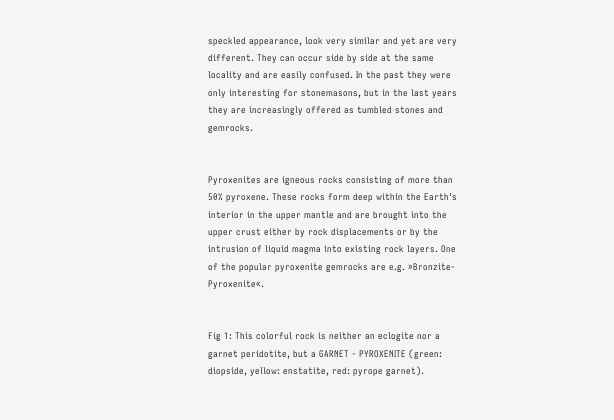speckled appearance, look very similar and yet are very different. They can occur side by side at the same locality and are easily confused. In the past they were only interesting for stonemasons, but in the last years they are increasingly offered as tumbled stones and gemrocks.


Pyroxenites are igneous rocks consisting of more than 50% pyroxene. These rocks form deep within the Earth's interior in the upper mantle and are brought into the upper crust either by rock displacements or by the intrusion of liquid magma into existing rock layers. One of the popular pyroxenite gemrocks are e.g. »Bronzite-Pyroxenite«.


Fig 1: This colorful rock is neither an eclogite nor a garnet peridotite, but a GARNET - PYROXENITE (green: diopside, yellow: enstatite, red: pyrope garnet).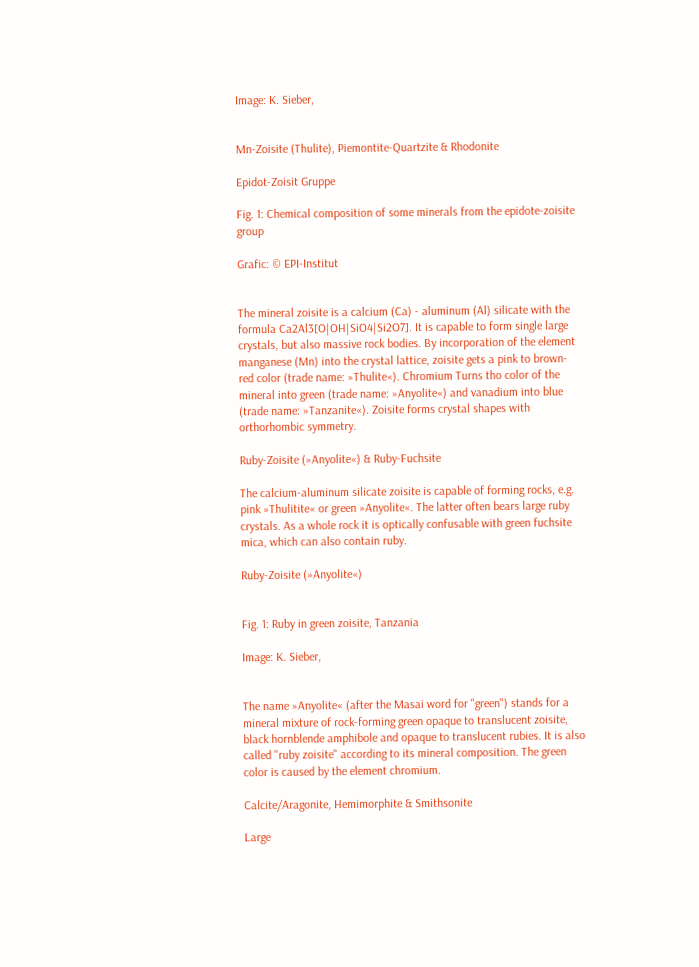Image: K. Sieber,


Mn-Zoisite (Thulite), Piemontite-Quartzite & Rhodonite

Epidot-Zoisit Gruppe

Fig. 1: Chemical composition of some minerals from the epidote-zoisite group

Grafic: © EPI-Institut


The mineral zoisite is a calcium (Ca) - aluminum (Al) silicate with the formula Ca2Al3[O|OH|SiO4|Si2O7]. It is capable to form single large crystals, but also massive rock bodies. By incorporation of the element manganese (Mn) into the crystal lattice, zoisite gets a pink to brown-red color (trade name: »Thulite«). Chromium Turns tho color of the mineral into green (trade name: »Anyolite«) and vanadium into blue (trade name: »Tanzanite«). Zoisite forms crystal shapes with orthorhombic symmetry.

Ruby-Zoisite (»Anyolite«) & Ruby-Fuchsite

The calcium-aluminum silicate zoisite is capable of forming rocks, e.g. pink »Thulitite« or green »Anyolite«. The latter often bears large ruby crystals. As a whole rock it is optically confusable with green fuchsite mica, which can also contain ruby.

Ruby-Zoisite (»Anyolite«)


Fig. 1: Ruby in green zoisite, Tanzania

Image: K. Sieber,


The name »Anyolite« (after the Masai word for "green") stands for a mineral mixture of rock-forming green opaque to translucent zoisite, black hornblende amphibole and opaque to translucent rubies. It is also called "ruby zoisite" according to its mineral composition. The green color is caused by the element chromium.

Calcite/Aragonite, Hemimorphite & Smithsonite

Large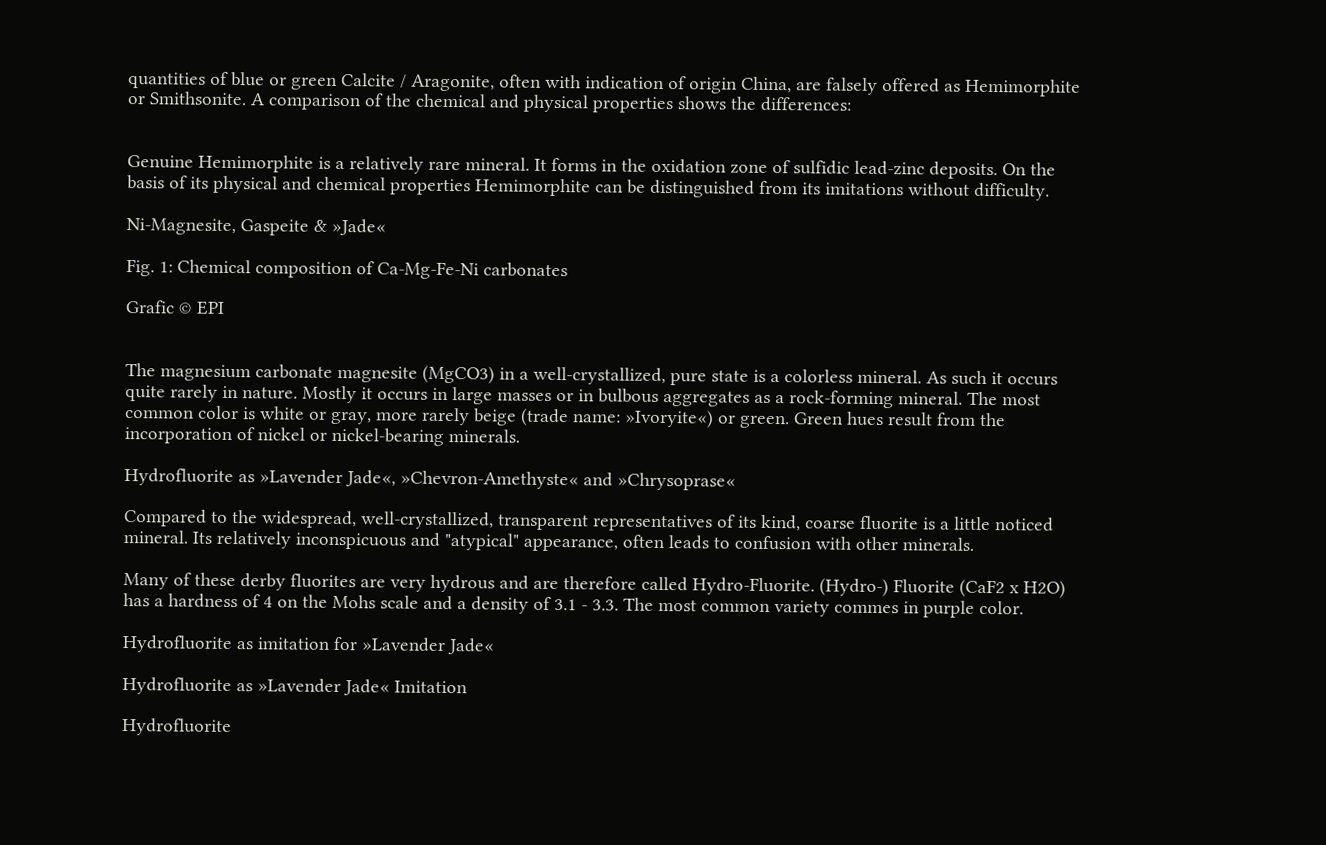quantities of blue or green Calcite / Aragonite, often with indication of origin China, are falsely offered as Hemimorphite or Smithsonite. A comparison of the chemical and physical properties shows the differences:


Genuine Hemimorphite is a relatively rare mineral. It forms in the oxidation zone of sulfidic lead-zinc deposits. On the basis of its physical and chemical properties Hemimorphite can be distinguished from its imitations without difficulty.

Ni-Magnesite, Gaspeite & »Jade«

Fig. 1: Chemical composition of Ca-Mg-Fe-Ni carbonates

Grafic © EPI


The magnesium carbonate magnesite (MgCO3) in a well-crystallized, pure state is a colorless mineral. As such it occurs quite rarely in nature. Mostly it occurs in large masses or in bulbous aggregates as a rock-forming mineral. The most common color is white or gray, more rarely beige (trade name: »Ivoryite«) or green. Green hues result from the incorporation of nickel or nickel-bearing minerals.

Hydrofluorite as »Lavender Jade«, »Chevron-Amethyste« and »Chrysoprase«

Compared to the widespread, well-crystallized, transparent representatives of its kind, coarse fluorite is a little noticed mineral. Its relatively inconspicuous and "atypical" appearance, often leads to confusion with other minerals.

Many of these derby fluorites are very hydrous and are therefore called Hydro-Fluorite. (Hydro-) Fluorite (CaF2 x H2O) has a hardness of 4 on the Mohs scale and a density of 3.1 - 3.3. The most common variety commes in purple color.

Hydrofluorite as imitation for »Lavender Jade«

Hydrofluorite as »Lavender Jade« Imitation

Hydrofluorite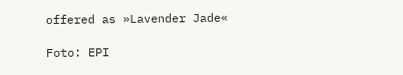offered as »Lavender Jade«

Foto: EPI